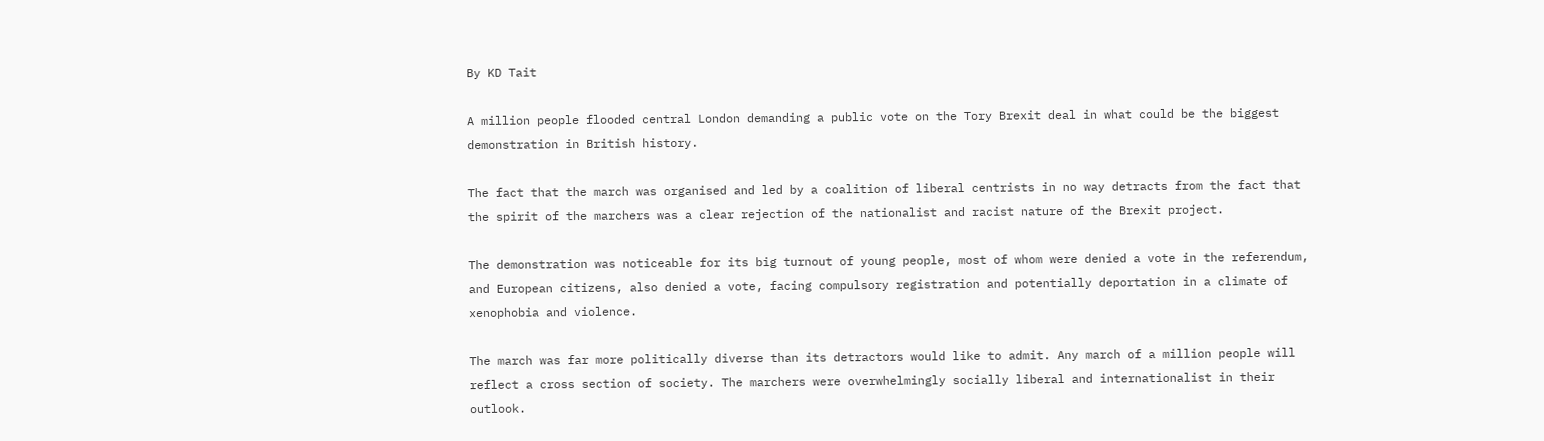By KD Tait

A million people flooded central London demanding a public vote on the Tory Brexit deal in what could be the biggest demonstration in British history.

The fact that the march was organised and led by a coalition of liberal centrists in no way detracts from the fact that the spirit of the marchers was a clear rejection of the nationalist and racist nature of the Brexit project.

The demonstration was noticeable for its big turnout of young people, most of whom were denied a vote in the referendum, and European citizens, also denied a vote, facing compulsory registration and potentially deportation in a climate of xenophobia and violence.

The march was far more politically diverse than its detractors would like to admit. Any march of a million people will reflect a cross section of society. The marchers were overwhelmingly socially liberal and internationalist in their outlook.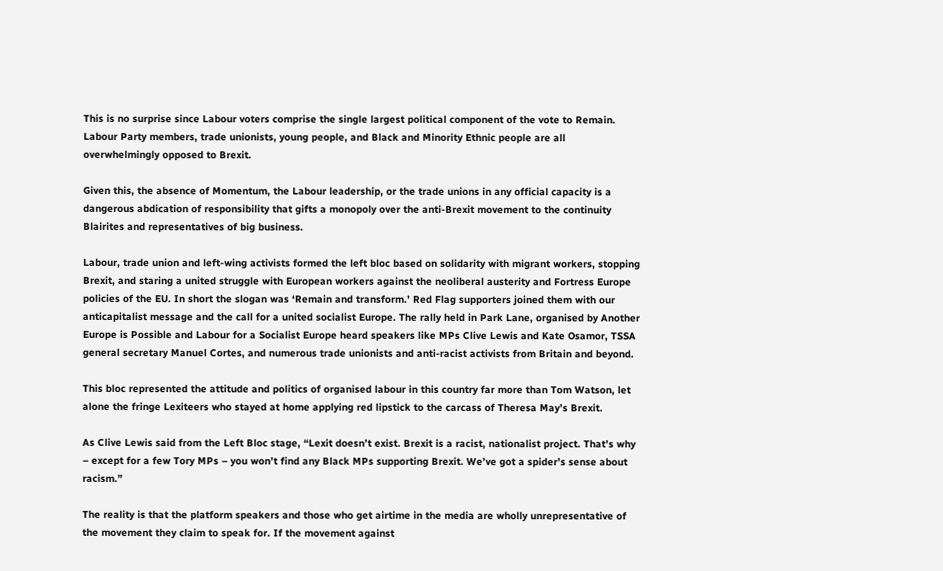This is no surprise since Labour voters comprise the single largest political component of the vote to Remain. Labour Party members, trade unionists, young people, and Black and Minority Ethnic people are all overwhelmingly opposed to Brexit.

Given this, the absence of Momentum, the Labour leadership, or the trade unions in any official capacity is a dangerous abdication of responsibility that gifts a monopoly over the anti-Brexit movement to the continuity Blairites and representatives of big business.

Labour, trade union and left-wing activists formed the left bloc based on solidarity with migrant workers, stopping Brexit, and staring a united struggle with European workers against the neoliberal austerity and Fortress Europe policies of the EU. In short the slogan was ‘Remain and transform.’ Red Flag supporters joined them with our anticapitalist message and the call for a united socialist Europe. The rally held in Park Lane, organised by Another Europe is Possible and Labour for a Socialist Europe heard speakers like MPs Clive Lewis and Kate Osamor, TSSA general secretary Manuel Cortes, and numerous trade unionists and anti-racist activists from Britain and beyond.

This bloc represented the attitude and politics of organised labour in this country far more than Tom Watson, let alone the fringe Lexiteers who stayed at home applying red lipstick to the carcass of Theresa May’s Brexit.

As Clive Lewis said from the Left Bloc stage, “Lexit doesn’t exist. Brexit is a racist, nationalist project. That’s why – except for a few Tory MPs – you won’t find any Black MPs supporting Brexit. We’ve got a spider’s sense about racism.”

The reality is that the platform speakers and those who get airtime in the media are wholly unrepresentative of the movement they claim to speak for. If the movement against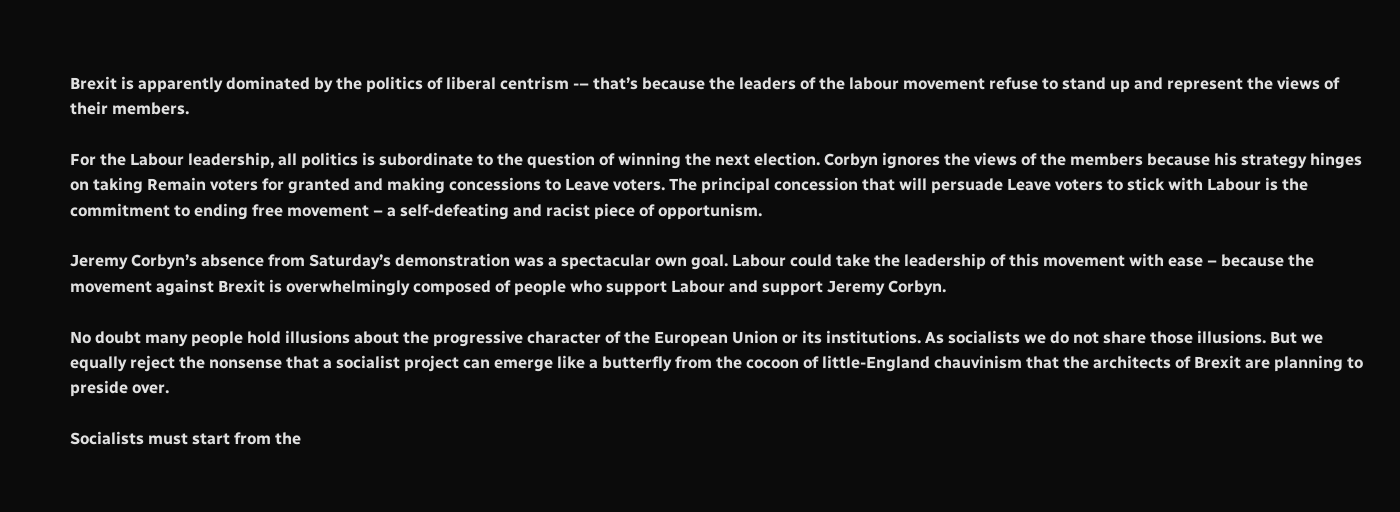Brexit is apparently dominated by the politics of liberal centrism -– that’s because the leaders of the labour movement refuse to stand up and represent the views of their members.

For the Labour leadership, all politics is subordinate to the question of winning the next election. Corbyn ignores the views of the members because his strategy hinges on taking Remain voters for granted and making concessions to Leave voters. The principal concession that will persuade Leave voters to stick with Labour is the commitment to ending free movement – a self-defeating and racist piece of opportunism.

Jeremy Corbyn’s absence from Saturday’s demonstration was a spectacular own goal. Labour could take the leadership of this movement with ease – because the movement against Brexit is overwhelmingly composed of people who support Labour and support Jeremy Corbyn.

No doubt many people hold illusions about the progressive character of the European Union or its institutions. As socialists we do not share those illusions. But we equally reject the nonsense that a socialist project can emerge like a butterfly from the cocoon of little-England chauvinism that the architects of Brexit are planning to preside over.

Socialists must start from the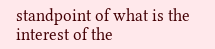standpoint of what is the interest of the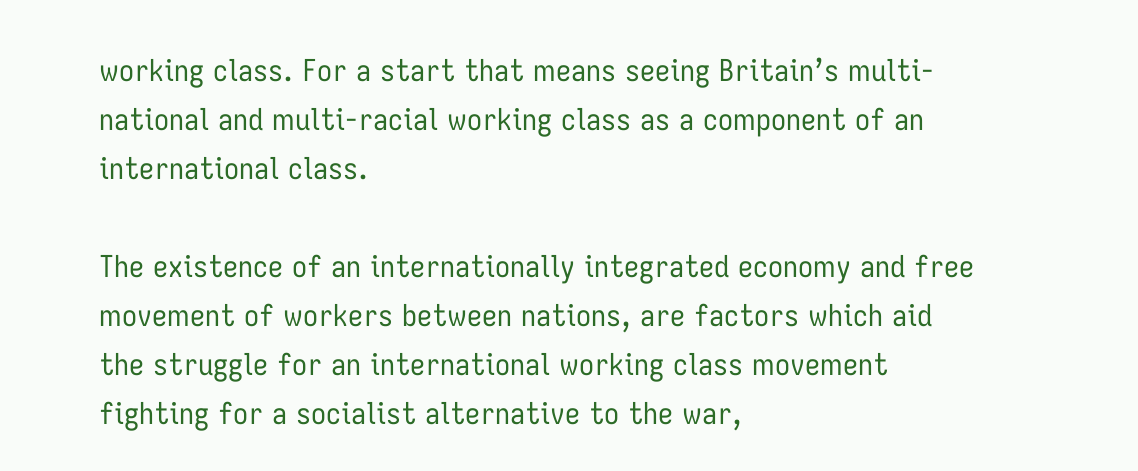working class. For a start that means seeing Britain’s multi-national and multi-racial working class as a component of an international class.

The existence of an internationally integrated economy and free movement of workers between nations, are factors which aid the struggle for an international working class movement fighting for a socialist alternative to the war,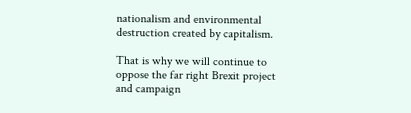nationalism and environmental destruction created by capitalism.

That is why we will continue to oppose the far right Brexit project and campaign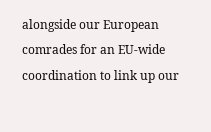alongside our European comrades for an EU-wide coordination to link up our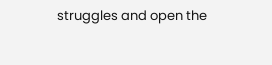struggles and open the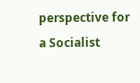perspective for a Socialist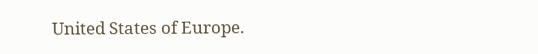United States of Europe.